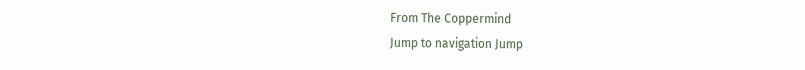From The Coppermind
Jump to navigation Jump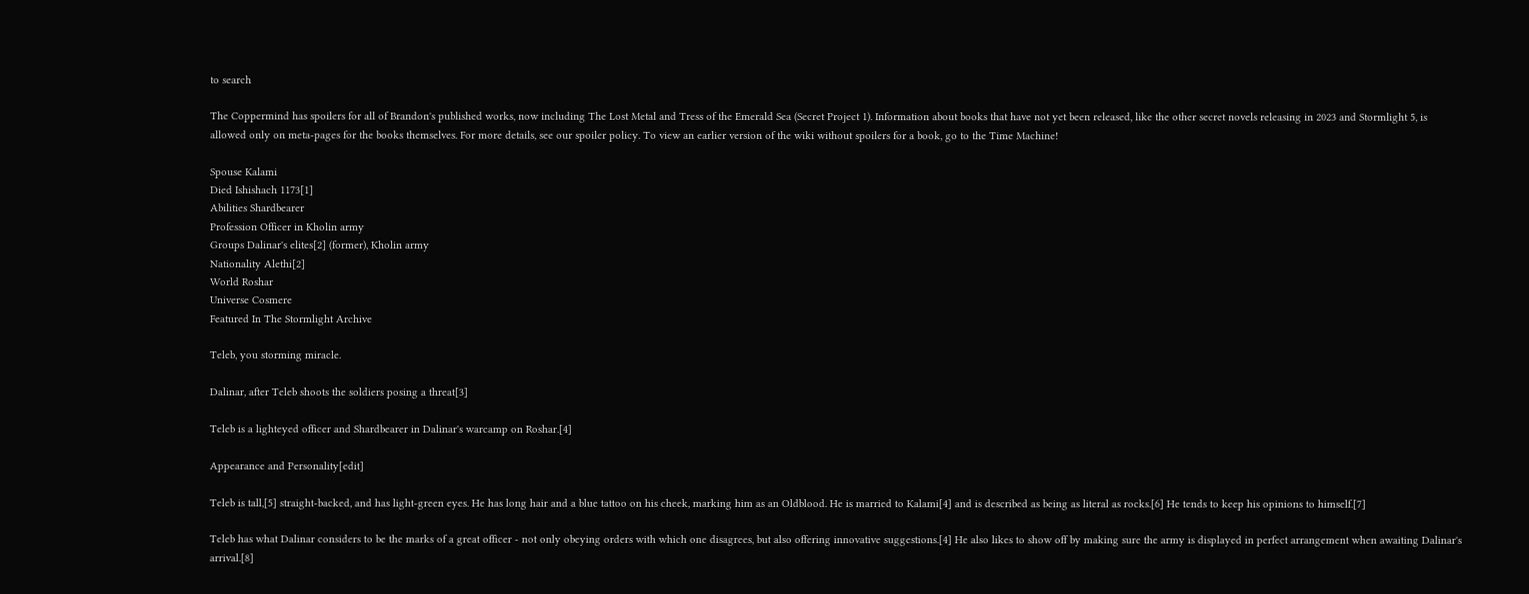to search

The Coppermind has spoilers for all of Brandon's published works, now including The Lost Metal and Tress of the Emerald Sea (Secret Project 1). Information about books that have not yet been released, like the other secret novels releasing in 2023 and Stormlight 5, is allowed only on meta-pages for the books themselves. For more details, see our spoiler policy. To view an earlier version of the wiki without spoilers for a book, go to the Time Machine!

Spouse Kalami
Died Ishishach 1173[1]
Abilities Shardbearer
Profession Officer in Kholin army
Groups Dalinar's elites[2] (former), Kholin army
Nationality Alethi[2]
World Roshar
Universe Cosmere
Featured In The Stormlight Archive

Teleb, you storming miracle.

Dalinar, after Teleb shoots the soldiers posing a threat[3]

Teleb is a lighteyed officer and Shardbearer in Dalinar's warcamp on Roshar.[4]

Appearance and Personality[edit]

Teleb is tall,[5] straight-backed, and has light-green eyes. He has long hair and a blue tattoo on his cheek, marking him as an Oldblood. He is married to Kalami[4] and is described as being as literal as rocks.[6] He tends to keep his opinions to himself.[7]

Teleb has what Dalinar considers to be the marks of a great officer - not only obeying orders with which one disagrees, but also offering innovative suggestions.[4] He also likes to show off by making sure the army is displayed in perfect arrangement when awaiting Dalinar's arrival.[8]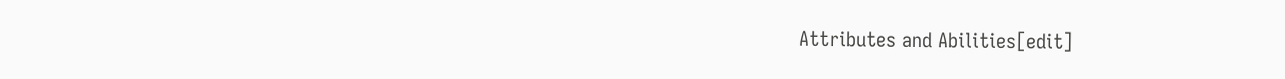Attributes and Abilities[edit]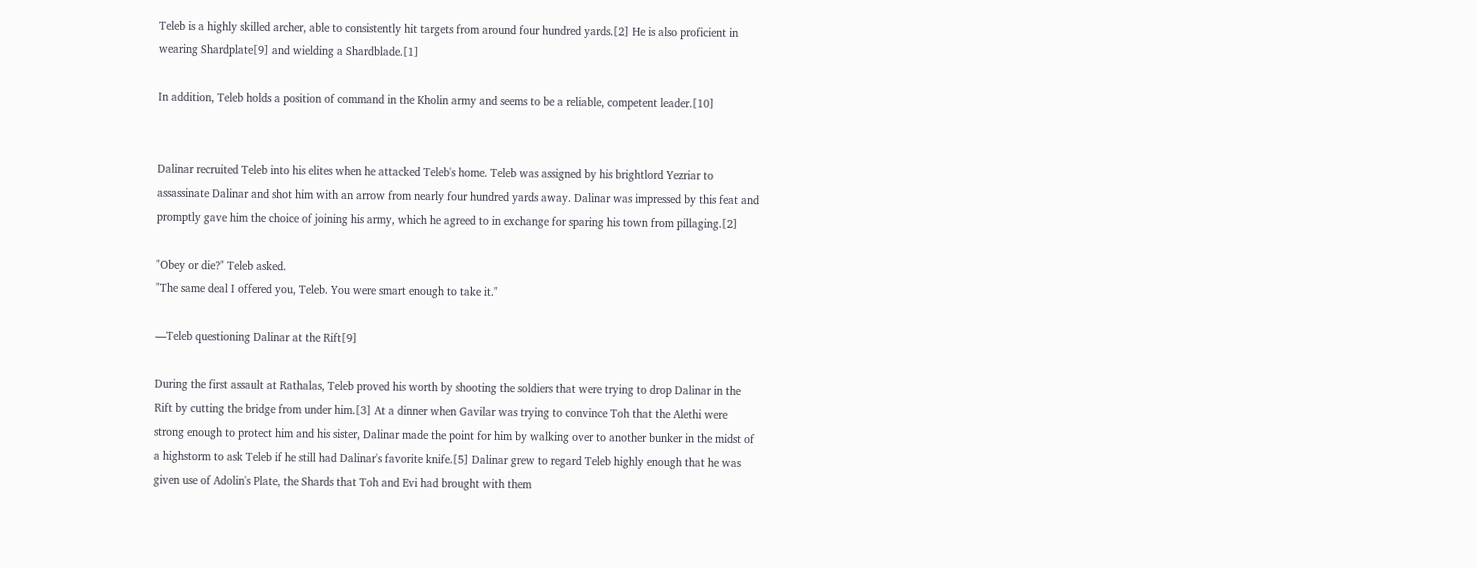Teleb is a highly skilled archer, able to consistently hit targets from around four hundred yards.[2] He is also proficient in wearing Shardplate[9] and wielding a Shardblade.[1]

In addition, Teleb holds a position of command in the Kholin army and seems to be a reliable, competent leader.[10]


Dalinar recruited Teleb into his elites when he attacked Teleb's home. Teleb was assigned by his brightlord Yezriar to assassinate Dalinar and shot him with an arrow from nearly four hundred yards away. Dalinar was impressed by this feat and promptly gave him the choice of joining his army, which he agreed to in exchange for sparing his town from pillaging.[2]

"Obey or die?" Teleb asked.
"The same deal I offered you, Teleb. You were smart enough to take it."

—Teleb questioning Dalinar at the Rift[9]

During the first assault at Rathalas, Teleb proved his worth by shooting the soldiers that were trying to drop Dalinar in the Rift by cutting the bridge from under him.[3] At a dinner when Gavilar was trying to convince Toh that the Alethi were strong enough to protect him and his sister, Dalinar made the point for him by walking over to another bunker in the midst of a highstorm to ask Teleb if he still had Dalinar's favorite knife.[5] Dalinar grew to regard Teleb highly enough that he was given use of Adolin's Plate, the Shards that Toh and Evi had brought with them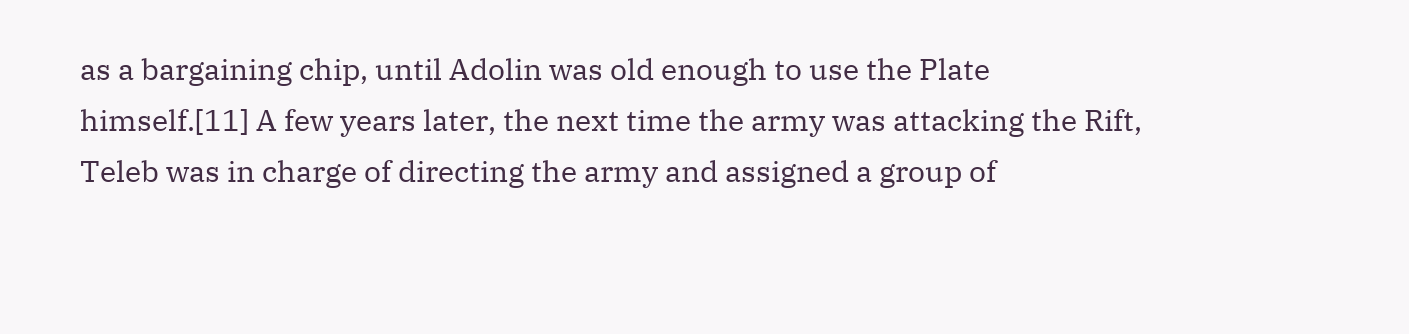as a bargaining chip, until Adolin was old enough to use the Plate himself.[11] A few years later, the next time the army was attacking the Rift, Teleb was in charge of directing the army and assigned a group of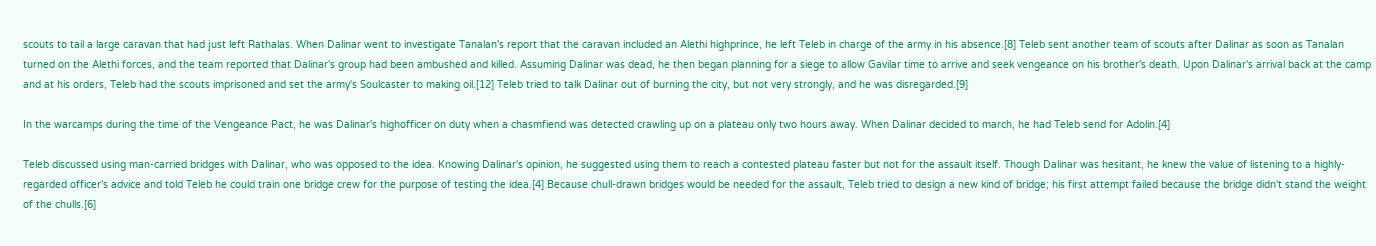scouts to tail a large caravan that had just left Rathalas. When Dalinar went to investigate Tanalan's report that the caravan included an Alethi highprince, he left Teleb in charge of the army in his absence.[8] Teleb sent another team of scouts after Dalinar as soon as Tanalan turned on the Alethi forces, and the team reported that Dalinar's group had been ambushed and killed. Assuming Dalinar was dead, he then began planning for a siege to allow Gavilar time to arrive and seek vengeance on his brother's death. Upon Dalinar's arrival back at the camp and at his orders, Teleb had the scouts imprisoned and set the army's Soulcaster to making oil.[12] Teleb tried to talk Dalinar out of burning the city, but not very strongly, and he was disregarded.[9]

In the warcamps during the time of the Vengeance Pact, he was Dalinar's highofficer on duty when a chasmfiend was detected crawling up on a plateau only two hours away. When Dalinar decided to march, he had Teleb send for Adolin.[4]

Teleb discussed using man-carried bridges with Dalinar, who was opposed to the idea. Knowing Dalinar's opinion, he suggested using them to reach a contested plateau faster but not for the assault itself. Though Dalinar was hesitant, he knew the value of listening to a highly-regarded officer's advice and told Teleb he could train one bridge crew for the purpose of testing the idea.[4] Because chull-drawn bridges would be needed for the assault, Teleb tried to design a new kind of bridge; his first attempt failed because the bridge didn't stand the weight of the chulls.[6]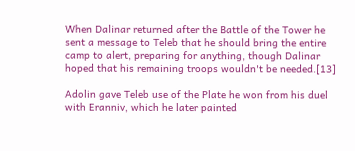When Dalinar returned after the Battle of the Tower he sent a message to Teleb that he should bring the entire camp to alert, preparing for anything, though Dalinar hoped that his remaining troops wouldn't be needed.[13]

Adolin gave Teleb use of the Plate he won from his duel with Eranniv, which he later painted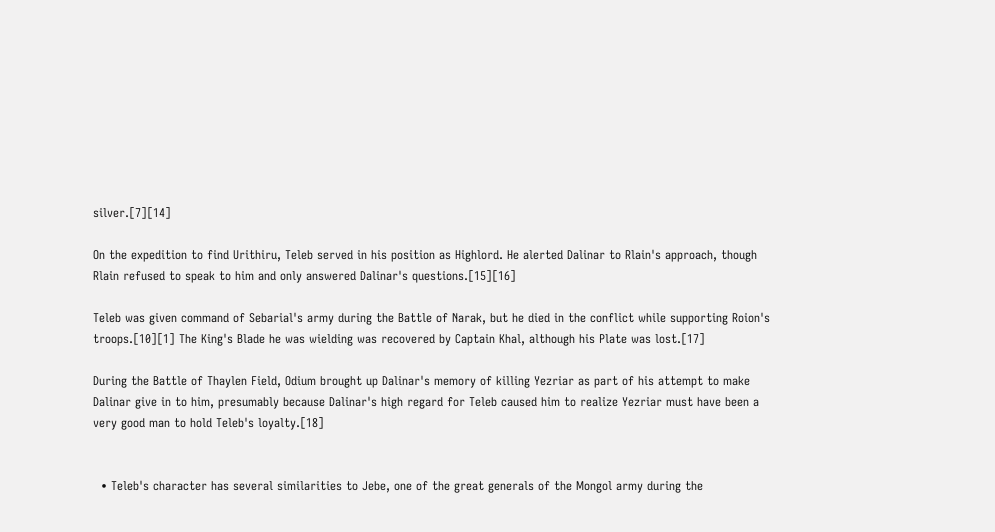silver.[7][14]

On the expedition to find Urithiru, Teleb served in his position as Highlord. He alerted Dalinar to Rlain's approach, though Rlain refused to speak to him and only answered Dalinar's questions.[15][16]

Teleb was given command of Sebarial's army during the Battle of Narak, but he died in the conflict while supporting Roion's troops.[10][1] The King's Blade he was wielding was recovered by Captain Khal, although his Plate was lost.[17]

During the Battle of Thaylen Field, Odium brought up Dalinar's memory of killing Yezriar as part of his attempt to make Dalinar give in to him, presumably because Dalinar's high regard for Teleb caused him to realize Yezriar must have been a very good man to hold Teleb's loyalty.[18]


  • Teleb's character has several similarities to Jebe, one of the great generals of the Mongol army during the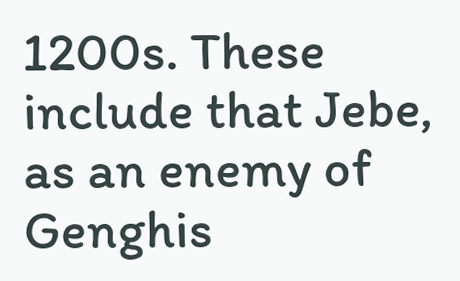1200s. These include that Jebe, as an enemy of Genghis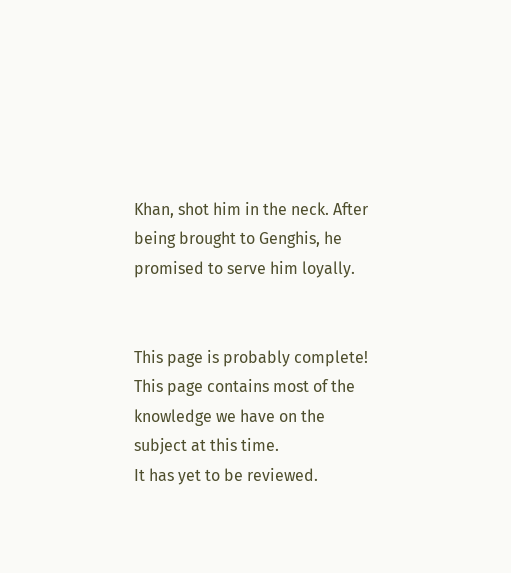Khan, shot him in the neck. After being brought to Genghis, he promised to serve him loyally.


This page is probably complete!
This page contains most of the knowledge we have on the subject at this time.
It has yet to be reviewed.